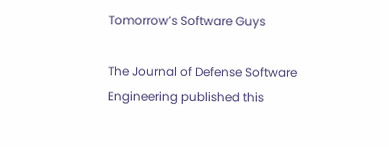Tomorrow’s Software Guys

The Journal of Defense Software Engineering published this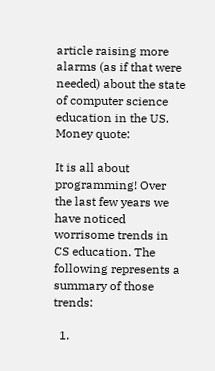article raising more alarms (as if that were needed) about the state of computer science education in the US. Money quote:

It is all about programming! Over the last few years we have noticed worrisome trends in CS education. The following represents a summary of those trends:

  1.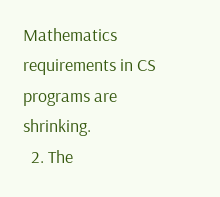Mathematics requirements in CS programs are shrinking.
  2. The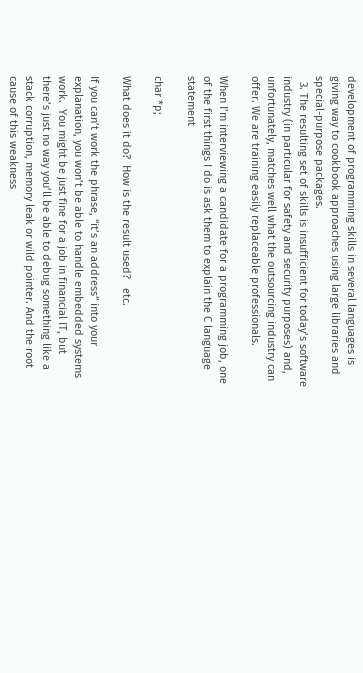development of programming skills in several languages is giving way to cookbook approaches using large libraries and special-purpose packages.
  3. The resulting set of skills is insufficient for today’s software industry (in particular for safety and security purposes) and, unfortunately, matches well what the outsourcing industry can offer. We are training easily replaceable professionals.

When I’m interviewing a candidate for a programming job, one of the first things I do is ask them to explain the C language statement

char *p;

What does it do?  How is the result used?   etc.

If you can’t work the phrase, “it’s an address” into your explanation, you won’t be able to handle embedded systems work.  You might be just fine for a job in financial IT, but there’s just no way you’ll be able to debug something like a stack corruption, memory leak or wild pointer. And the root cause of this weakness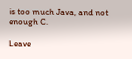is too much Java, and not enough C.

Leave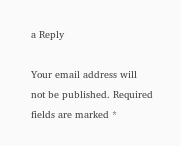a Reply

Your email address will not be published. Required fields are marked *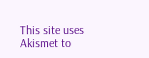This site uses Akismet to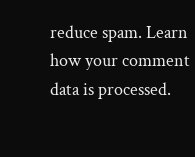reduce spam. Learn how your comment data is processed.